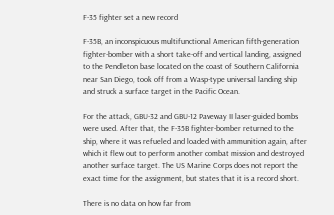F-35 fighter set a new record

F-35B, an inconspicuous multifunctional American fifth-generation fighter-bomber with a short take-off and vertical landing, assigned to the Pendleton base located on the coast of Southern California near San Diego, took off from a Wasp-type universal landing ship and struck a surface target in the Pacific Ocean.

For the attack, GBU-32 and GBU-12 Paveway II laser-guided bombs were used. After that, the F-35B fighter-bomber returned to the ship, where it was refueled and loaded with ammunition again, after which it flew out to perform another combat mission and destroyed another surface target. The US Marine Corps does not report the exact time for the assignment, but states that it is a record short.

There is no data on how far from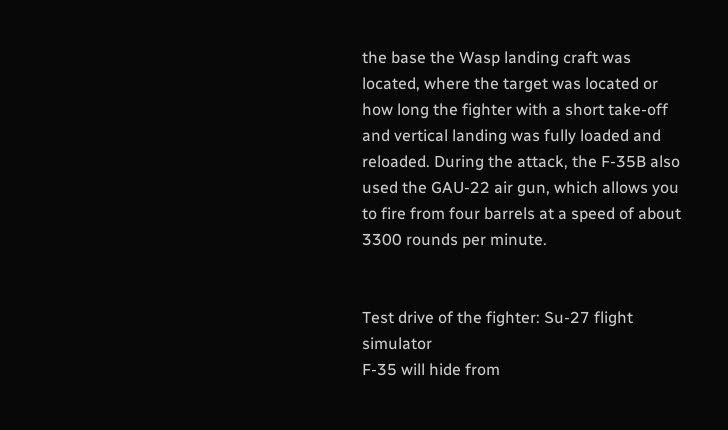the base the Wasp landing craft was located, where the target was located or how long the fighter with a short take-off and vertical landing was fully loaded and reloaded. During the attack, the F-35B also used the GAU-22 air gun, which allows you to fire from four barrels at a speed of about 3300 rounds per minute.


Test drive of the fighter: Su-27 flight simulator
F-35 will hide from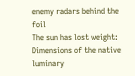enemy radars behind the foil
The sun has lost weight: Dimensions of the native luminary